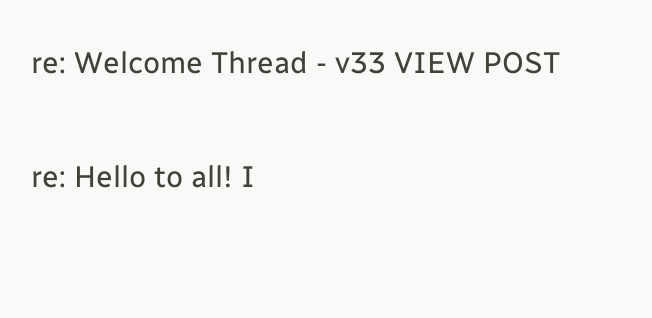re: Welcome Thread - v33 VIEW POST

re: Hello to all! I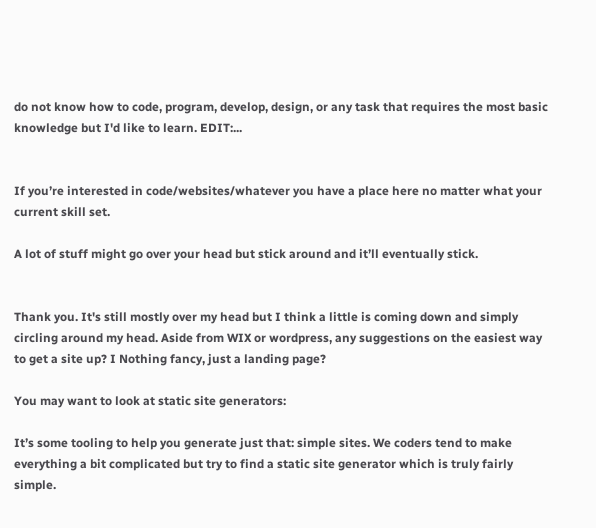do not know how to code, program, develop, design, or any task that requires the most basic knowledge but I'd like to learn. EDIT:...


If you’re interested in code/websites/whatever you have a place here no matter what your current skill set.

A lot of stuff might go over your head but stick around and it’ll eventually stick.


Thank you. It's still mostly over my head but I think a little is coming down and simply circling around my head. Aside from WIX or wordpress, any suggestions on the easiest way to get a site up? I Nothing fancy, just a landing page?

You may want to look at static site generators:

It’s some tooling to help you generate just that: simple sites. We coders tend to make everything a bit complicated but try to find a static site generator which is truly fairly simple.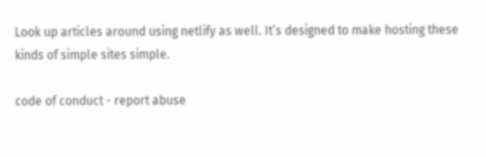Look up articles around using netlify as well. It’s designed to make hosting these kinds of simple sites simple.

code of conduct - report abuse